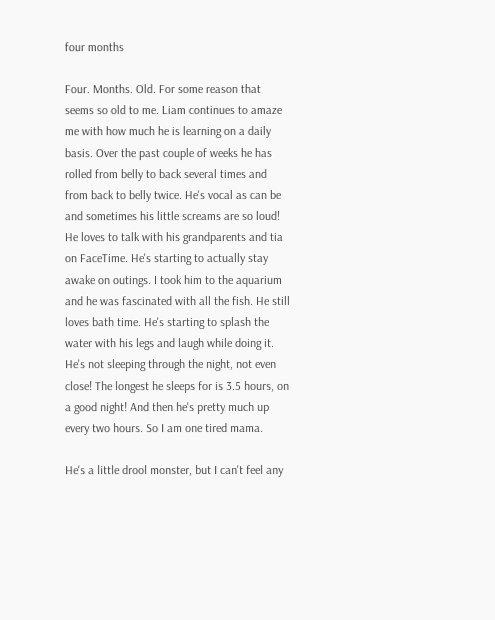four months

Four. Months. Old. For some reason that seems so old to me. Liam continues to amaze me with how much he is learning on a daily basis. Over the past couple of weeks he has rolled from belly to back several times and from back to belly twice. He's vocal as can be and sometimes his little screams are so loud! He loves to talk with his grandparents and tia on FaceTime. He's starting to actually stay awake on outings. I took him to the aquarium and he was fascinated with all the fish. He still loves bath time. He's starting to splash the water with his legs and laugh while doing it. He's not sleeping through the night, not even close! The longest he sleeps for is 3.5 hours, on a good night! And then he's pretty much up every two hours. So I am one tired mama.

He's a little drool monster, but I can't feel any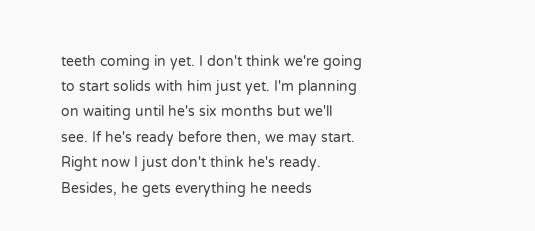teeth coming in yet. I don't think we're going to start solids with him just yet. I'm planning on waiting until he's six months but we'll see. If he's ready before then, we may start. Right now I just don't think he's ready. Besides, he gets everything he needs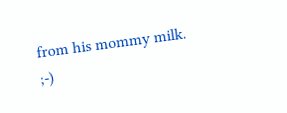from his mommy milk. ;-)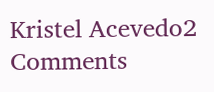Kristel Acevedo2 Comments